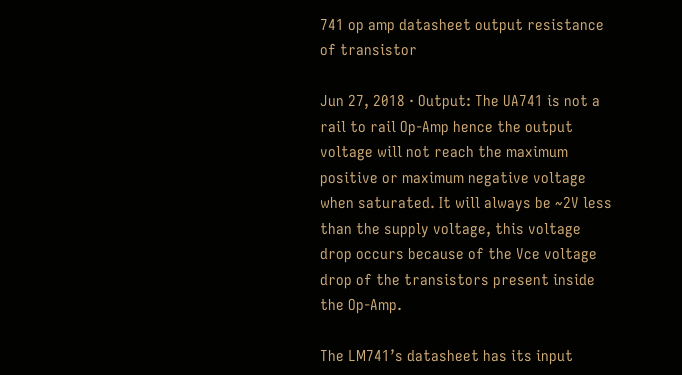741 op amp datasheet output resistance of transistor

Jun 27, 2018 · Output: The UA741 is not a rail to rail Op-Amp hence the output voltage will not reach the maximum positive or maximum negative voltage when saturated. It will always be ~2V less than the supply voltage, this voltage drop occurs because of the Vce voltage drop of the transistors present inside the Op-Amp.

The LM741’s datasheet has its input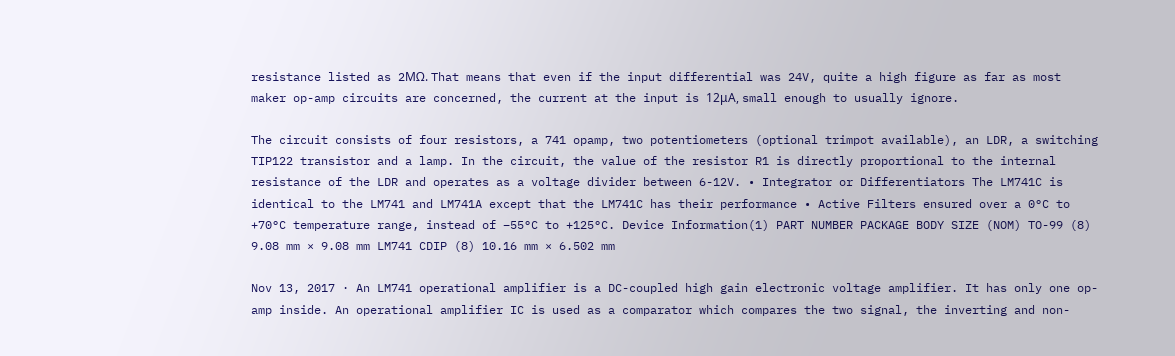resistance listed as 2MΩ. That means that even if the input differential was 24V, quite a high figure as far as most maker op-amp circuits are concerned, the current at the input is 12μA, small enough to usually ignore.

The circuit consists of four resistors, a 741 opamp, two potentiometers (optional trimpot available), an LDR, a switching TIP122 transistor and a lamp. In the circuit, the value of the resistor R1 is directly proportional to the internal resistance of the LDR and operates as a voltage divider between 6-12V. • Integrator or Differentiators The LM741C is identical to the LM741 and LM741A except that the LM741C has their performance • Active Filters ensured over a 0°C to +70°C temperature range, instead of −55°C to +125°C. Device Information(1) PART NUMBER PACKAGE BODY SIZE (NOM) TO-99 (8) 9.08 mm × 9.08 mm LM741 CDIP (8) 10.16 mm × 6.502 mm

Nov 13, 2017 · An LM741 operational amplifier is a DC-coupled high gain electronic voltage amplifier. It has only one op-amp inside. An operational amplifier IC is used as a comparator which compares the two signal, the inverting and non-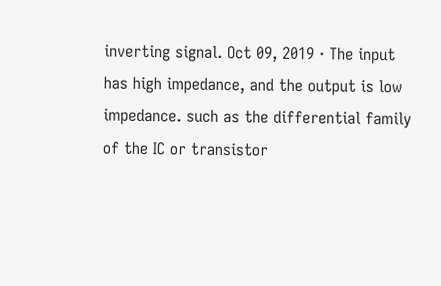inverting signal. Oct 09, 2019 · The input has high impedance, and the output is low impedance. such as the differential family of the IC or transistor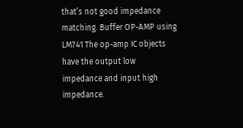that’s not good impedance matching. Buffer OP-AMP using LM741 The op-amp IC objects have the output low impedance and input high impedance.